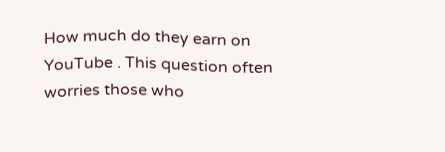How much do they earn on YouTube . This question often worries those who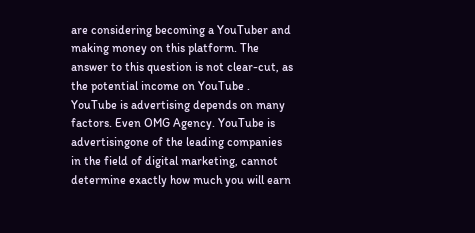are considering becoming a YouTuber and making money on this platform. The answer to this question is not clear-cut, as the potential income on YouTube . YouTube is advertising depends on many factors. Even OMG Agency. YouTube is advertisingone of the leading companies in the field of digital marketing, cannot determine exactly how much you will earn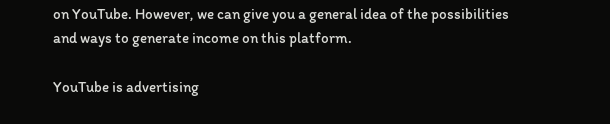on YouTube. However, we can give you a general idea of the possibilities and ways to generate income on this platform.

YouTube is advertising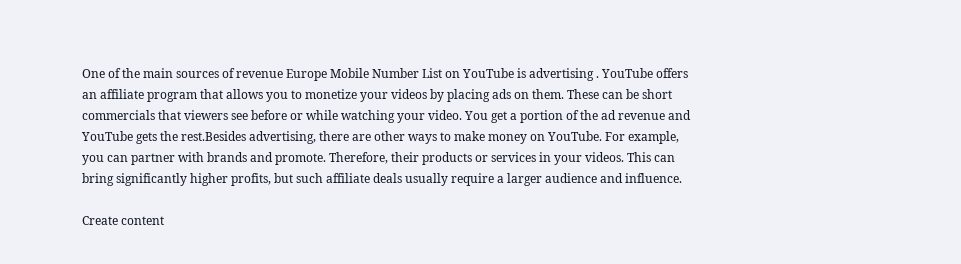One of the main sources of revenue Europe Mobile Number List on YouTube is advertising . YouTube offers an affiliate program that allows you to monetize your videos by placing ads on them. These can be short commercials that viewers see before or while watching your video. You get a portion of the ad revenue and YouTube gets the rest.Besides advertising, there are other ways to make money on YouTube. For example, you can partner with brands and promote. Therefore, their products or services in your videos. This can bring significantly higher profits, but such affiliate deals usually require a larger audience and influence.

Create content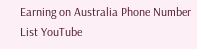Earning on Australia Phone Number List YouTube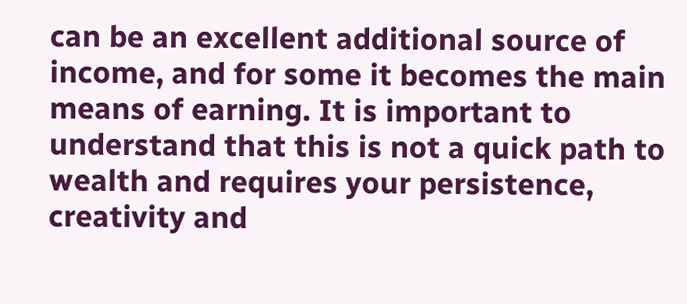can be an excellent additional source of income, and for some it becomes the main means of earning. It is important to understand that this is not a quick path to wealth and requires your persistence, creativity and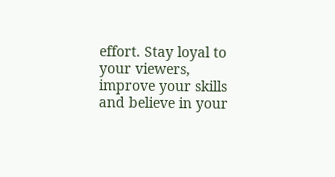effort. Stay loyal to your viewers, improve your skills and believe in your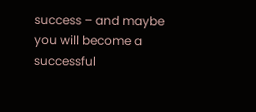success – and maybe you will become a successful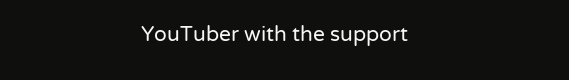YouTuber with the support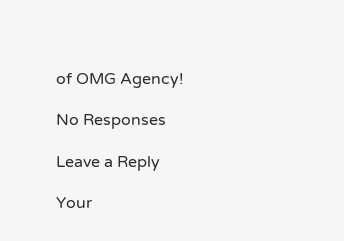of OMG Agency!

No Responses

Leave a Reply

Your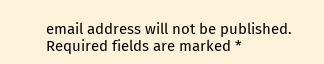email address will not be published. Required fields are marked *